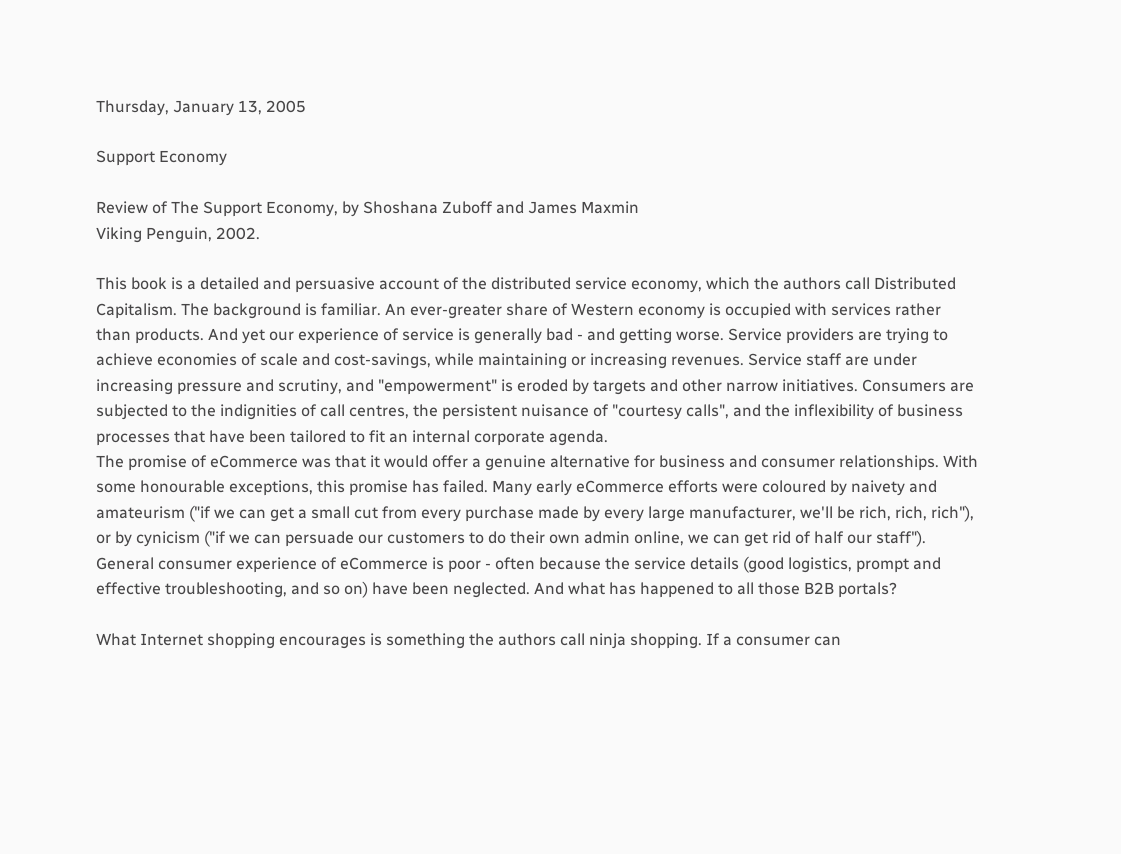Thursday, January 13, 2005

Support Economy

Review of The Support Economy, by Shoshana Zuboff and James Maxmin
Viking Penguin, 2002.

This book is a detailed and persuasive account of the distributed service economy, which the authors call Distributed Capitalism. The background is familiar. An ever-greater share of Western economy is occupied with services rather than products. And yet our experience of service is generally bad - and getting worse. Service providers are trying to achieve economies of scale and cost-savings, while maintaining or increasing revenues. Service staff are under increasing pressure and scrutiny, and "empowerment" is eroded by targets and other narrow initiatives. Consumers are subjected to the indignities of call centres, the persistent nuisance of "courtesy calls", and the inflexibility of business processes that have been tailored to fit an internal corporate agenda.
The promise of eCommerce was that it would offer a genuine alternative for business and consumer relationships. With some honourable exceptions, this promise has failed. Many early eCommerce efforts were coloured by naivety and amateurism ("if we can get a small cut from every purchase made by every large manufacturer, we'll be rich, rich, rich"), or by cynicism ("if we can persuade our customers to do their own admin online, we can get rid of half our staff"). General consumer experience of eCommerce is poor - often because the service details (good logistics, prompt and effective troubleshooting, and so on) have been neglected. And what has happened to all those B2B portals?

What Internet shopping encourages is something the authors call ninja shopping. If a consumer can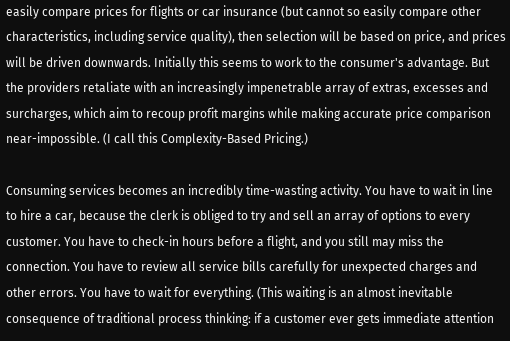easily compare prices for flights or car insurance (but cannot so easily compare other characteristics, including service quality), then selection will be based on price, and prices will be driven downwards. Initially this seems to work to the consumer's advantage. But the providers retaliate with an increasingly impenetrable array of extras, excesses and surcharges, which aim to recoup profit margins while making accurate price comparison near-impossible. (I call this Complexity-Based Pricing.)

Consuming services becomes an incredibly time-wasting activity. You have to wait in line to hire a car, because the clerk is obliged to try and sell an array of options to every customer. You have to check-in hours before a flight, and you still may miss the connection. You have to review all service bills carefully for unexpected charges and other errors. You have to wait for everything. (This waiting is an almost inevitable consequence of traditional process thinking: if a customer ever gets immediate attention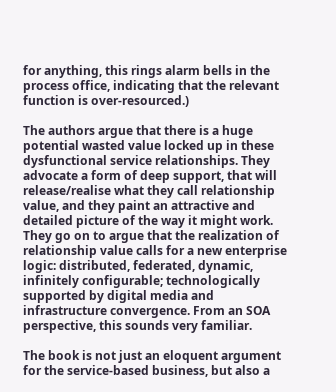for anything, this rings alarm bells in the process office, indicating that the relevant function is over-resourced.)

The authors argue that there is a huge potential wasted value locked up in these dysfunctional service relationships. They advocate a form of deep support, that will release/realise what they call relationship value, and they paint an attractive and detailed picture of the way it might work. They go on to argue that the realization of relationship value calls for a new enterprise logic: distributed, federated, dynamic, infinitely configurable; technologically supported by digital media and infrastructure convergence. From an SOA perspective, this sounds very familiar.

The book is not just an eloquent argument for the service-based business, but also a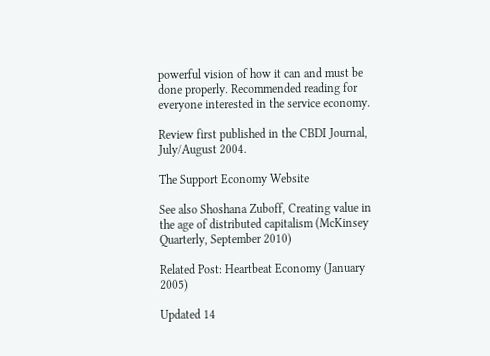powerful vision of how it can and must be done properly. Recommended reading for everyone interested in the service economy.

Review first published in the CBDI Journal, July/August 2004.

The Support Economy Website

See also Shoshana Zuboff, Creating value in the age of distributed capitalism (McKinsey Quarterly, September 2010)

Related Post: Heartbeat Economy (January 2005)

Updated 14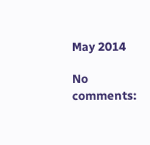May 2014

No comments: